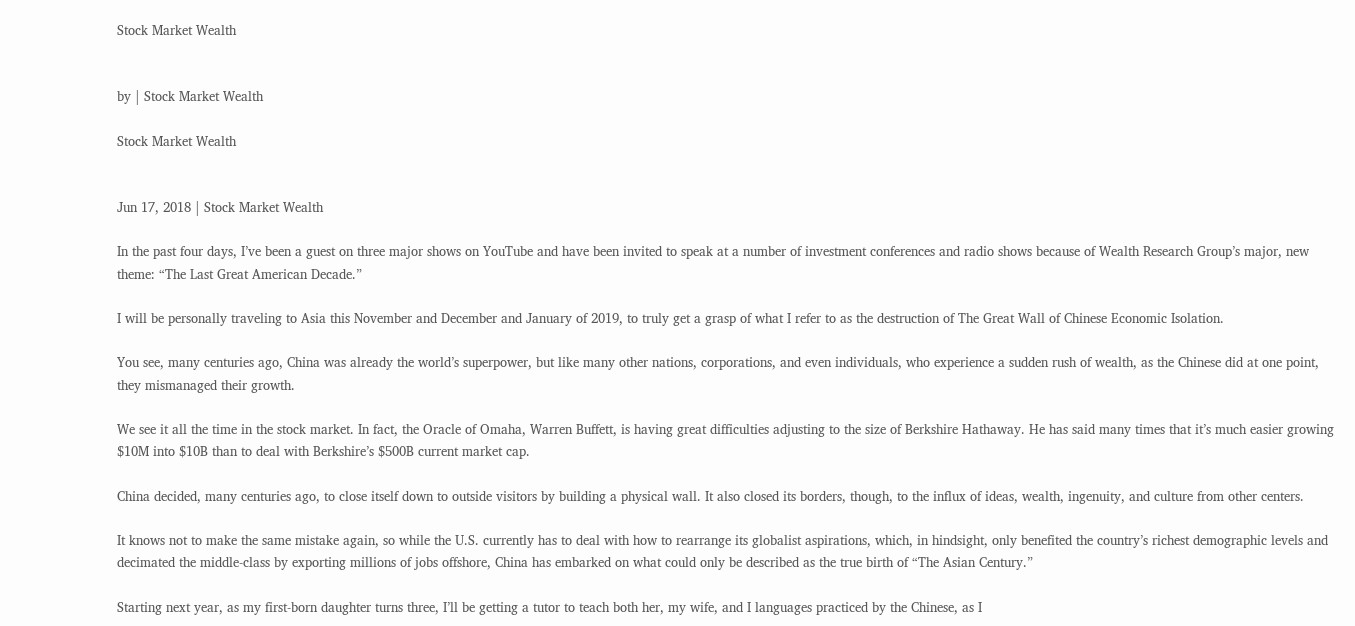Stock Market Wealth


by | Stock Market Wealth

Stock Market Wealth


Jun 17, 2018 | Stock Market Wealth

In the past four days, I’ve been a guest on three major shows on YouTube and have been invited to speak at a number of investment conferences and radio shows because of Wealth Research Group’s major, new theme: “The Last Great American Decade.”

I will be personally traveling to Asia this November and December and January of 2019, to truly get a grasp of what I refer to as the destruction of The Great Wall of Chinese Economic Isolation.

You see, many centuries ago, China was already the world’s superpower, but like many other nations, corporations, and even individuals, who experience a sudden rush of wealth, as the Chinese did at one point, they mismanaged their growth.

We see it all the time in the stock market. In fact, the Oracle of Omaha, Warren Buffett, is having great difficulties adjusting to the size of Berkshire Hathaway. He has said many times that it’s much easier growing $10M into $10B than to deal with Berkshire’s $500B current market cap.

China decided, many centuries ago, to close itself down to outside visitors by building a physical wall. It also closed its borders, though, to the influx of ideas, wealth, ingenuity, and culture from other centers.

It knows not to make the same mistake again, so while the U.S. currently has to deal with how to rearrange its globalist aspirations, which, in hindsight, only benefited the country’s richest demographic levels and decimated the middle-class by exporting millions of jobs offshore, China has embarked on what could only be described as the true birth of “The Asian Century.”

Starting next year, as my first-born daughter turns three, I’ll be getting a tutor to teach both her, my wife, and I languages practiced by the Chinese, as I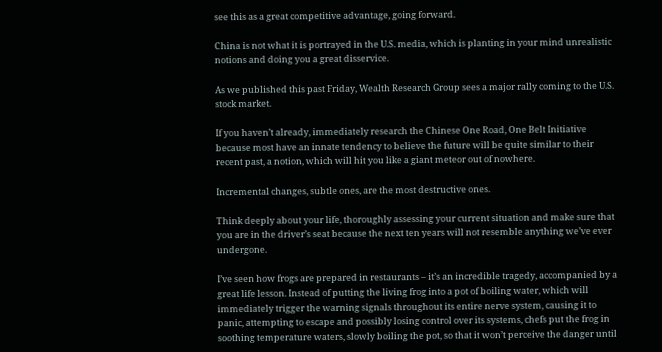see this as a great competitive advantage, going forward.

China is not what it is portrayed in the U.S. media, which is planting in your mind unrealistic notions and doing you a great disservice.

As we published this past Friday, Wealth Research Group sees a major rally coming to the U.S. stock market.

If you haven’t already, immediately research the Chinese One Road, One Belt Initiative because most have an innate tendency to believe the future will be quite similar to their recent past, a notion, which will hit you like a giant meteor out of nowhere.

Incremental changes, subtle ones, are the most destructive ones.

Think deeply about your life, thoroughly assessing your current situation and make sure that you are in the driver’s seat because the next ten years will not resemble anything we’ve ever undergone.

I’ve seen how frogs are prepared in restaurants – it’s an incredible tragedy, accompanied by a great life lesson. Instead of putting the living frog into a pot of boiling water, which will immediately trigger the warning signals throughout its entire nerve system, causing it to panic, attempting to escape and possibly losing control over its systems, chefs put the frog in soothing temperature waters, slowly boiling the pot, so that it won’t perceive the danger until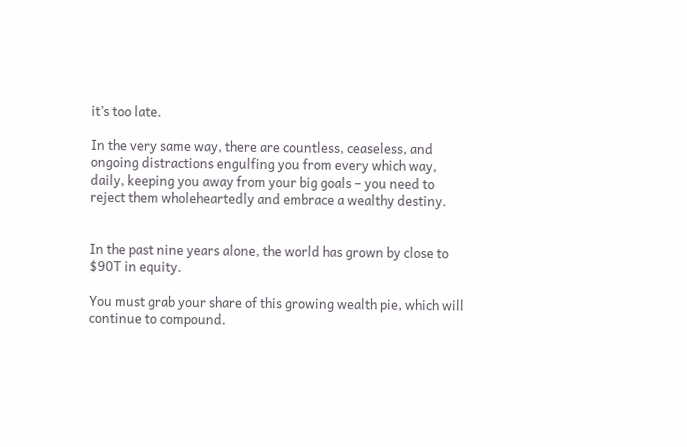it’s too late.

In the very same way, there are countless, ceaseless, and ongoing distractions engulfing you from every which way, daily, keeping you away from your big goals – you need to reject them wholeheartedly and embrace a wealthy destiny.


In the past nine years alone, the world has grown by close to $90T in equity.

You must grab your share of this growing wealth pie, which will continue to compound.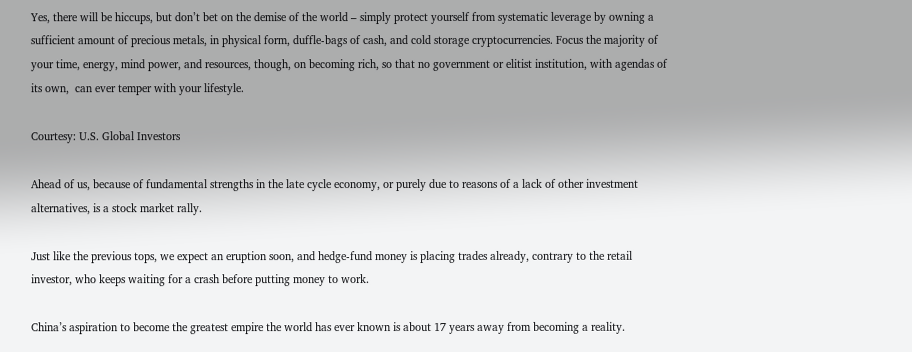Yes, there will be hiccups, but don’t bet on the demise of the world – simply protect yourself from systematic leverage by owning a sufficient amount of precious metals, in physical form, duffle-bags of cash, and cold storage cryptocurrencies. Focus the majority of your time, energy, mind power, and resources, though, on becoming rich, so that no government or elitist institution, with agendas of its own,  can ever temper with your lifestyle.

Courtesy: U.S. Global Investors

Ahead of us, because of fundamental strengths in the late cycle economy, or purely due to reasons of a lack of other investment alternatives, is a stock market rally.

Just like the previous tops, we expect an eruption soon, and hedge-fund money is placing trades already, contrary to the retail investor, who keeps waiting for a crash before putting money to work.

China’s aspiration to become the greatest empire the world has ever known is about 17 years away from becoming a reality.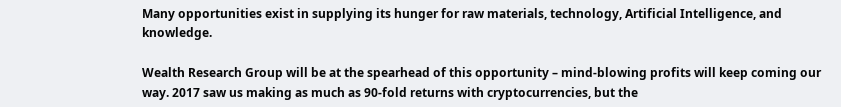Many opportunities exist in supplying its hunger for raw materials, technology, Artificial Intelligence, and knowledge.

Wealth Research Group will be at the spearhead of this opportunity – mind-blowing profits will keep coming our way. 2017 saw us making as much as 90-fold returns with cryptocurrencies, but the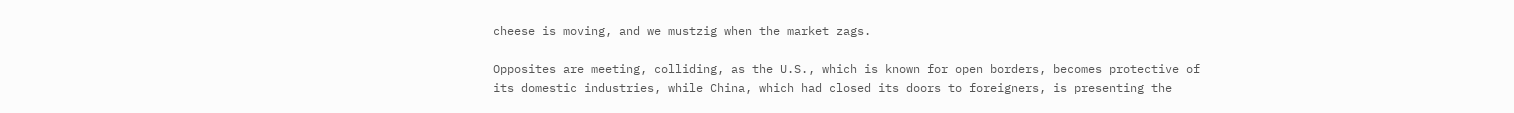cheese is moving, and we mustzig when the market zags.

Opposites are meeting, colliding, as the U.S., which is known for open borders, becomes protective of its domestic industries, while China, which had closed its doors to foreigners, is presenting the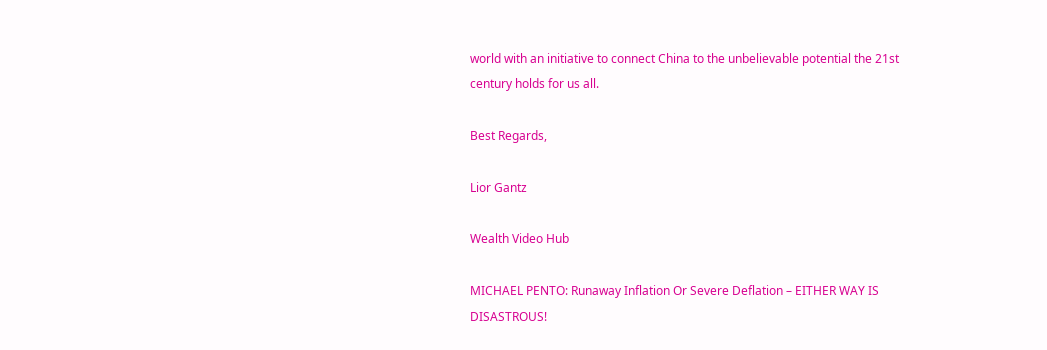world with an initiative to connect China to the unbelievable potential the 21st century holds for us all.

Best Regards,

Lior Gantz

Wealth Video Hub

MICHAEL PENTO: Runaway Inflation Or Severe Deflation – EITHER WAY IS DISASTROUS!